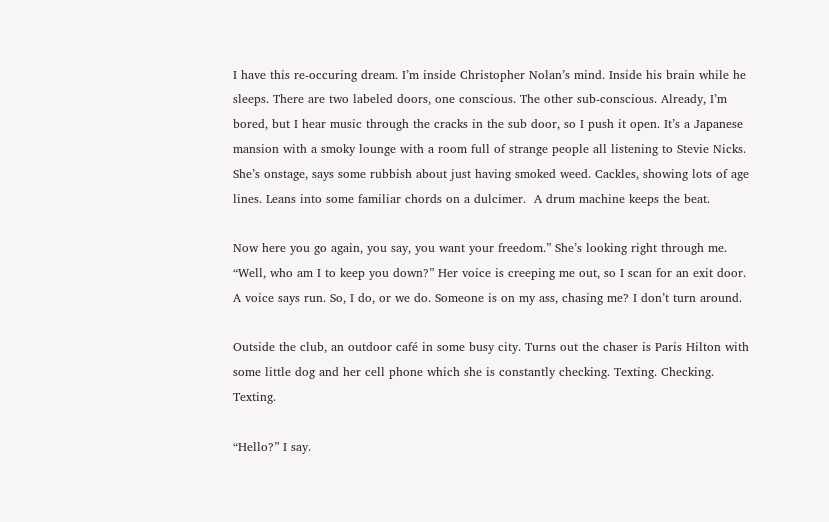I have this re-occuring dream. I’m inside Christopher Nolan’s mind. Inside his brain while he sleeps. There are two labeled doors, one conscious. The other sub-conscious. Already, I’m bored, but I hear music through the cracks in the sub door, so I push it open. It’s a Japanese mansion with a smoky lounge with a room full of strange people all listening to Stevie Nicks. She’s onstage, says some rubbish about just having smoked weed. Cackles, showing lots of age lines. Leans into some familiar chords on a dulcimer.  A drum machine keeps the beat.

Now here you go again, you say, you want your freedom.” She’s looking right through me. “Well, who am I to keep you down?” Her voice is creeping me out, so I scan for an exit door. A voice says run. So, I do, or we do. Someone is on my ass, chasing me? I don’t turn around.

Outside the club, an outdoor café in some busy city. Turns out the chaser is Paris Hilton with some little dog and her cell phone which she is constantly checking. Texting. Checking. Texting.

“Hello?” I say.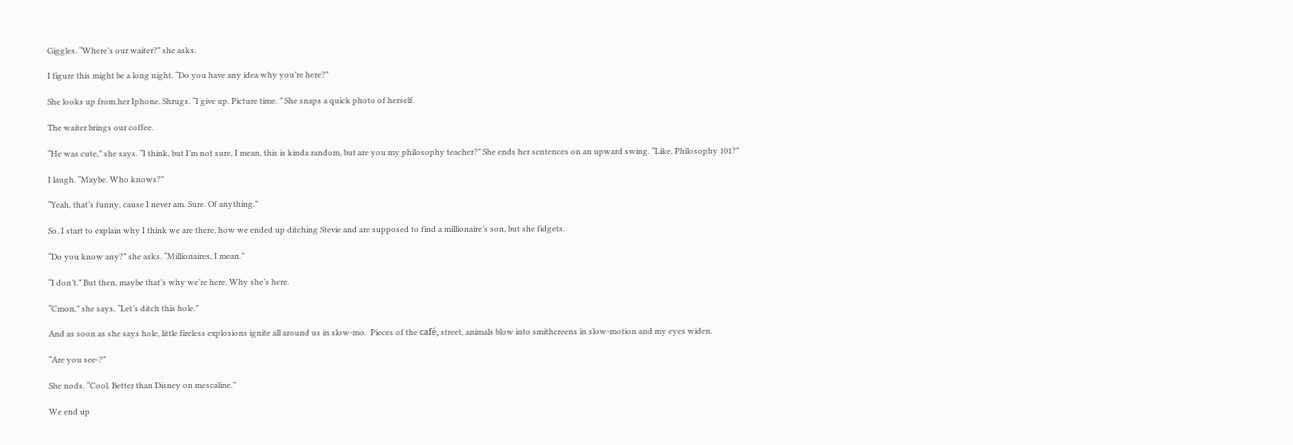Giggles. “Where’s our waiter?” she asks.

I figure this might be a long night. “Do you have any idea why you’re here?”

She looks up from her Iphone. Shrugs. “I give up. Picture time. ” She snaps a quick photo of herself.

The waiter brings our coffee.

“He was cute,” she says. “I think, but I’m not sure, I mean, this is kinda random, but are you my philosophy teacher?” She ends her sentences on an upward swing. “Like, Philosophy 101?”

I laugh. “Maybe. Who knows?”

“Yeah, that’s funny, cause I never am. Sure. Of anything.”

So, I start to explain why I think we are there, how we ended up ditching Stevie and are supposed to find a millionaire’s son, but she fidgets.

“Do you know any?” she asks. “Millionaires, I mean.”

“I don’t.” But then, maybe that’s why we’re here. Why she’s here.

“Cmon,” she says, “Let’s ditch this hole.”

And as soon as she says hole, little fireless explosions ignite all around us in slow-mo.  Pieces of the café, street, animals blow into smithereens in slow-motion and my eyes widen.

“Are you see-?”

She nods. “Cool. Better than Disney on mescaline.”

We end up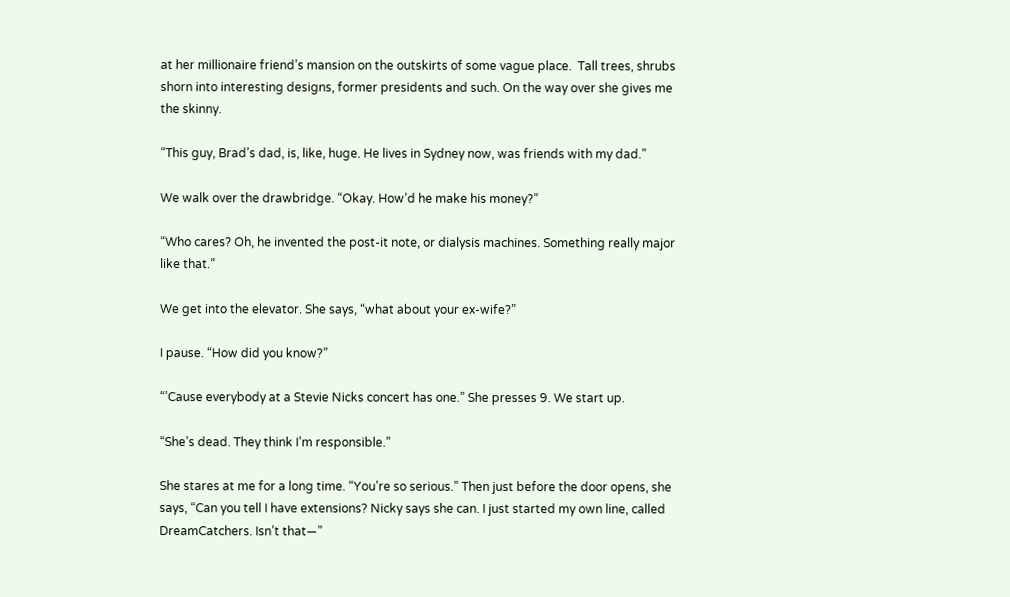at her millionaire friend’s mansion on the outskirts of some vague place.  Tall trees, shrubs shorn into interesting designs, former presidents and such. On the way over she gives me the skinny.

“This guy, Brad’s dad, is, like, huge. He lives in Sydney now, was friends with my dad.”

We walk over the drawbridge. “Okay. How’d he make his money?”

“Who cares? Oh, he invented the post-it note, or dialysis machines. Something really major like that.”

We get into the elevator. She says, “what about your ex-wife?”

I pause. “How did you know?”

“’Cause everybody at a Stevie Nicks concert has one.” She presses 9. We start up.

“She’s dead. They think I’m responsible.”

She stares at me for a long time. “You’re so serious.” Then just before the door opens, she says, “Can you tell I have extensions? Nicky says she can. I just started my own line, called DreamCatchers. Isn’t that—”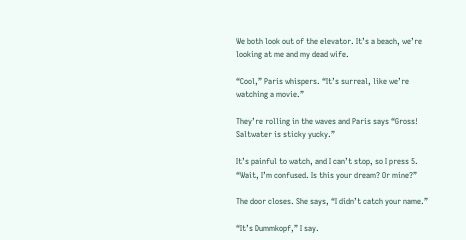We both look out of the elevator. It’s a beach, we’re looking at me and my dead wife.

“Cool,” Paris whispers. “It’s surreal, like we’re watching a movie.”

They’re rolling in the waves and Paris says “Gross! Saltwater is sticky yucky.”

It’s painful to watch, and I can’t stop, so I press 5. “Wait, I’m confused. Is this your dream? Or mine?”

The door closes. She says, “I didn’t catch your name.”

“It’s Dummkopf,” I say.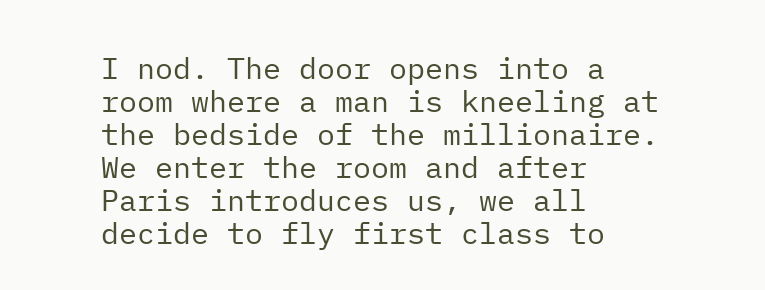I nod. The door opens into a room where a man is kneeling at the bedside of the millionaire. We enter the room and after Paris introduces us, we all decide to fly first class to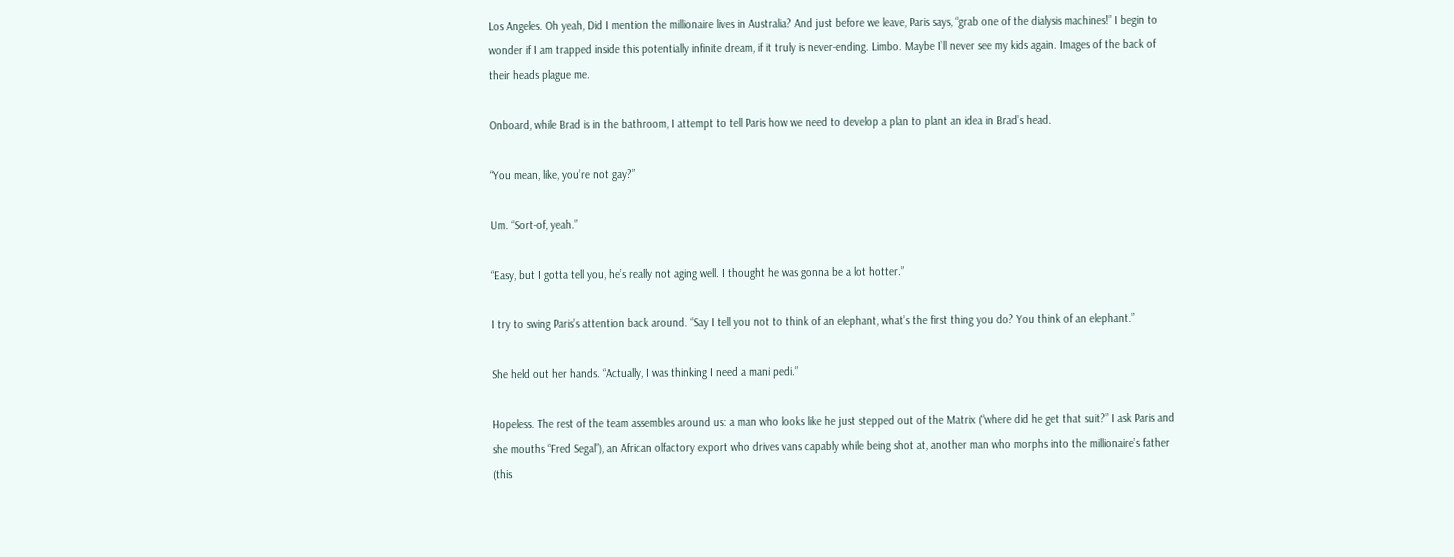Los Angeles. Oh yeah, Did I mention the millionaire lives in Australia? And just before we leave, Paris says, “grab one of the dialysis machines!” I begin to wonder if I am trapped inside this potentially infinite dream, if it truly is never-ending. Limbo. Maybe I’ll never see my kids again. Images of the back of their heads plague me.

Onboard, while Brad is in the bathroom, I attempt to tell Paris how we need to develop a plan to plant an idea in Brad’s head.

“You mean, like, you’re not gay?”

Um. “Sort-of, yeah.”

“Easy, but I gotta tell you, he’s really not aging well. I thought he was gonna be a lot hotter.”

I try to swing Paris’s attention back around. “Say I tell you not to think of an elephant, what’s the first thing you do? You think of an elephant.”

She held out her hands. “Actually, I was thinking I need a mani pedi.”

Hopeless. The rest of the team assembles around us: a man who looks like he just stepped out of the Matrix (“where did he get that suit?” I ask Paris and she mouths “Fred Segal”), an African olfactory export who drives vans capably while being shot at, another man who morphs into the millionaire’s father (this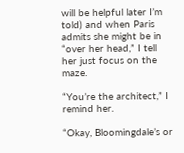will be helpful later I’m told) and when Paris admits she might be in “over her head,” I tell her just focus on the maze.

“You’re the architect,” I remind her.

“Okay, Bloomingdale’s or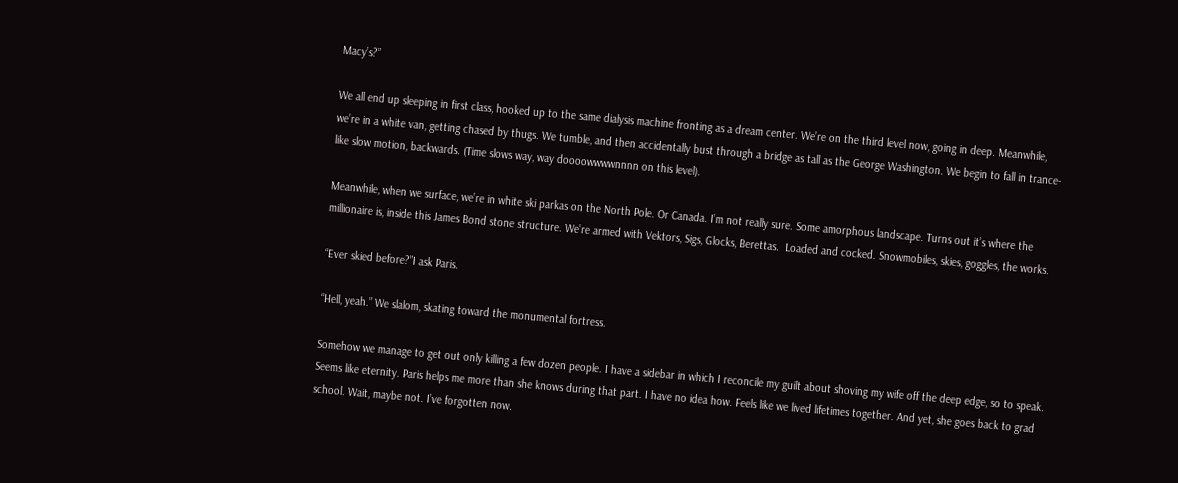Macy’s?”

We all end up sleeping in first class, hooked up to the same dialysis machine fronting as a dream center. We’re on the third level now, going in deep. Meanwhile, we’re in a white van, getting chased by thugs. We tumble, and then accidentally bust through a bridge as tall as the George Washington. We begin to fall in trance-like slow motion, backwards. (Time slows way, way doooowwwwnnnn on this level).

Meanwhile, when we surface, we’re in white ski parkas on the North Pole. Or Canada. I’m not really sure. Some amorphous landscape. Turns out it’s where the millionaire is, inside this James Bond stone structure. We’re armed with Vektors, Sigs, Glocks, Berettas.  Loaded and cocked. Snowmobiles, skies, goggles, the works.

“Ever skied before?”I ask Paris.

“Hell, yeah.” We slalom, skating toward the monumental fortress.

Somehow we manage to get out only killing a few dozen people. I have a sidebar in which I reconcile my guilt about shoving my wife off the deep edge, so to speak. Seems like eternity. Paris helps me more than she knows during that part. I have no idea how. Feels like we lived lifetimes together. And yet, she goes back to grad school. Wait, maybe not. I’ve forgotten now.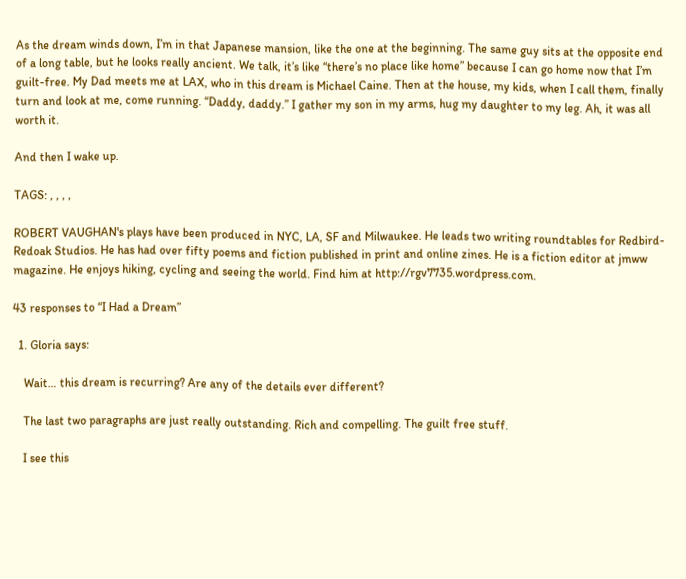As the dream winds down, I’m in that Japanese mansion, like the one at the beginning. The same guy sits at the opposite end of a long table, but he looks really ancient. We talk, it’s like “there’s no place like home” because I can go home now that I’m guilt-free. My Dad meets me at LAX, who in this dream is Michael Caine. Then at the house, my kids, when I call them, finally turn and look at me, come running. “Daddy, daddy.” I gather my son in my arms, hug my daughter to my leg. Ah, it was all worth it.

And then I wake up.

TAGS: , , , ,

ROBERT VAUGHAN's plays have been produced in NYC, LA, SF and Milwaukee. He leads two writing roundtables for Redbird-Redoak Studios. He has had over fifty poems and fiction published in print and online zines. He is a fiction editor at jmww magazine. He enjoys hiking, cycling and seeing the world. Find him at http://rgv7735.wordpress.com.

43 responses to “I Had a Dream”

  1. Gloria says:

    Wait… this dream is recurring? Are any of the details ever different?

    The last two paragraphs are just really outstanding. Rich and compelling. The guilt free stuff.

    I see this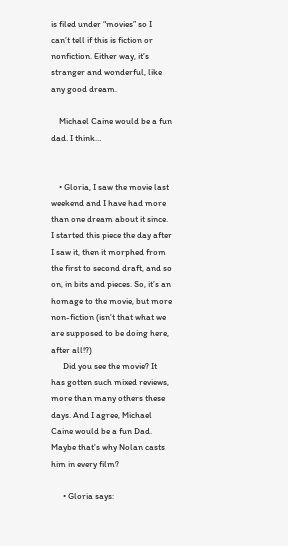is filed under “movies” so I can’t tell if this is fiction or nonfiction. Either way, it’s stranger and wonderful, like any good dream.

    Michael Caine would be a fun dad. I think…


    • Gloria, I saw the movie last weekend and I have had more than one dream about it since. I started this piece the day after I saw it, then it morphed from the first to second draft, and so on, in bits and pieces. So, it’s an homage to the movie, but more non-fiction (isn’t that what we are supposed to be doing here, after all!?)
      Did you see the movie? It has gotten such mixed reviews, more than many others these days. And I agree, Michael Caine would be a fun Dad. Maybe that’s why Nolan casts him in every film?

      • Gloria says: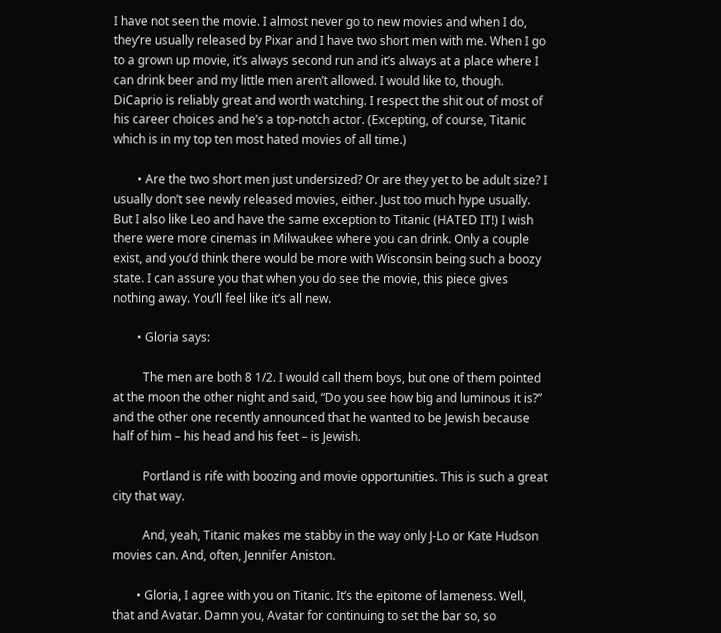I have not seen the movie. I almost never go to new movies and when I do, they’re usually released by Pixar and I have two short men with me. When I go to a grown up movie, it’s always second run and it’s always at a place where I can drink beer and my little men aren’t allowed. I would like to, though. DiCaprio is reliably great and worth watching. I respect the shit out of most of his career choices and he’s a top-notch actor. (Excepting, of course, Titanic which is in my top ten most hated movies of all time.)

        • Are the two short men just undersized? Or are they yet to be adult size? I usually don’t see newly released movies, either. Just too much hype usually. But I also like Leo and have the same exception to Titanic (HATED IT!) I wish there were more cinemas in Milwaukee where you can drink. Only a couple exist, and you’d think there would be more with Wisconsin being such a boozy state. I can assure you that when you do see the movie, this piece gives nothing away. You’ll feel like it’s all new.

        • Gloria says:

          The men are both 8 1/2. I would call them boys, but one of them pointed at the moon the other night and said, “Do you see how big and luminous it is?” and the other one recently announced that he wanted to be Jewish because half of him – his head and his feet – is Jewish.

          Portland is rife with boozing and movie opportunities. This is such a great city that way.

          And, yeah, Titanic makes me stabby in the way only J-Lo or Kate Hudson movies can. And, often, Jennifer Aniston.

        • Gloria, I agree with you on Titanic. It’s the epitome of lameness. Well, that and Avatar. Damn you, Avatar for continuing to set the bar so, so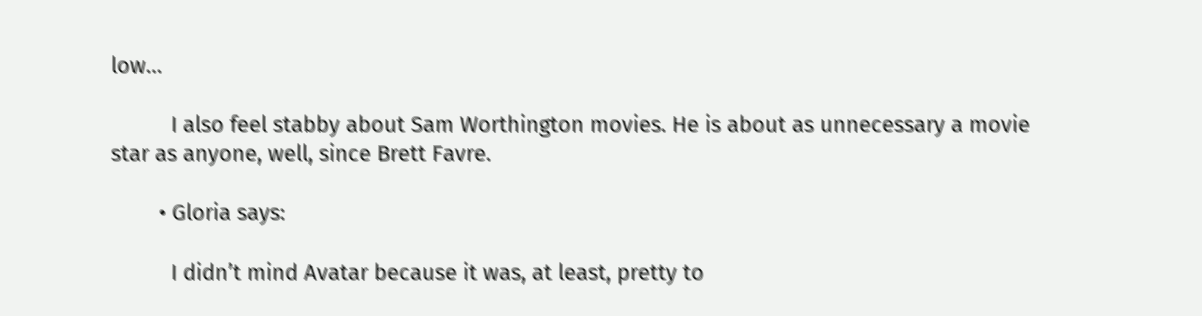low…

          I also feel stabby about Sam Worthington movies. He is about as unnecessary a movie star as anyone, well, since Brett Favre.

        • Gloria says:

          I didn’t mind Avatar because it was, at least, pretty to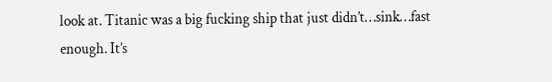look at. Titanic was a big fucking ship that just didn’t…sink…fast enough. It’s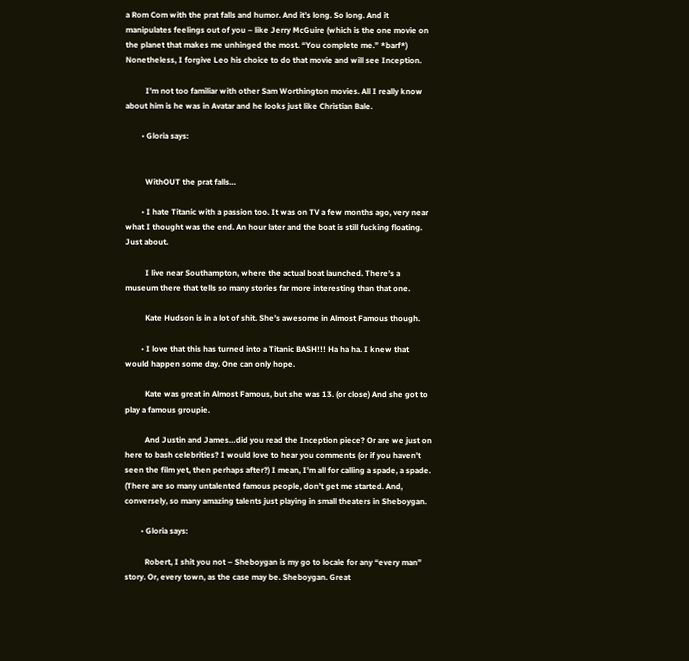a Rom Com with the prat falls and humor. And it’s long. So long. And it manipulates feelings out of you – like Jerry McGuire (which is the one movie on the planet that makes me unhinged the most. “You complete me.” *barf*) Nonetheless, I forgive Leo his choice to do that movie and will see Inception.

          I’m not too familiar with other Sam Worthington movies. All I really know about him is he was in Avatar and he looks just like Christian Bale.

        • Gloria says:


          WithOUT the prat falls…

        • I hate Titanic with a passion too. It was on TV a few months ago, very near what I thought was the end. An hour later and the boat is still fucking floating. Just about.

          I live near Southampton, where the actual boat launched. There’s a museum there that tells so many stories far more interesting than that one.

          Kate Hudson is in a lot of shit. She’s awesome in Almost Famous though.

        • I love that this has turned into a Titanic BASH!!! Ha ha ha. I knew that would happen some day. One can only hope.

          Kate was great in Almost Famous, but she was 13. (or close) And she got to play a famous groupie.

          And Justin and James…did you read the Inception piece? Or are we just on here to bash celebrities? I would love to hear you comments (or if you haven’t seen the film yet, then perhaps after?) I mean, I’m all for calling a spade, a spade. (There are so many untalented famous people, don’t get me started. And, conversely, so many amazing talents just playing in small theaters in Sheboygan.

        • Gloria says:

          Robert, I shit you not – Sheboygan is my go to locale for any “every man” story. Or, every town, as the case may be. Sheboygan. Great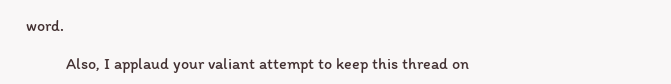word.

          Also, I applaud your valiant attempt to keep this thread on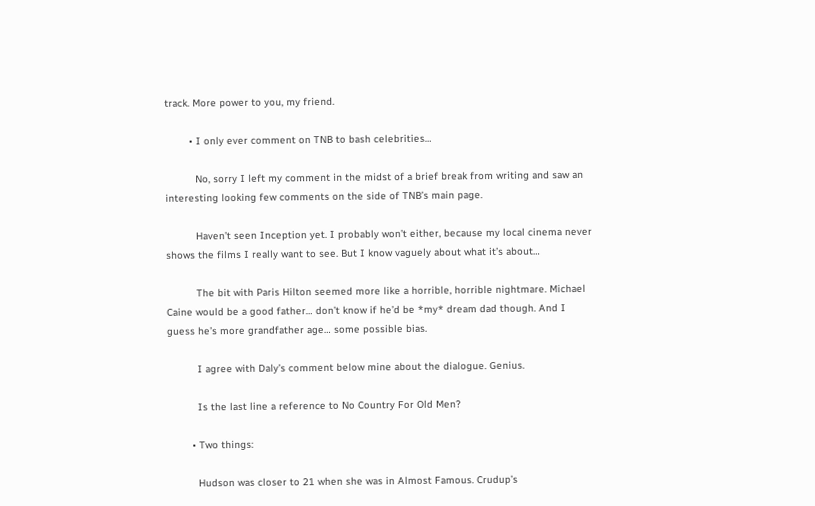track. More power to you, my friend.

        • I only ever comment on TNB to bash celebrities…

          No, sorry I left my comment in the midst of a brief break from writing and saw an interesting looking few comments on the side of TNB’s main page.

          Haven’t seen Inception yet. I probably won’t either, because my local cinema never shows the films I really want to see. But I know vaguely about what it’s about…

          The bit with Paris Hilton seemed more like a horrible, horrible nightmare. Michael Caine would be a good father… don’t know if he’d be *my* dream dad though. And I guess he’s more grandfather age… some possible bias.

          I agree with Daly’s comment below mine about the dialogue. Genius.

          Is the last line a reference to No Country For Old Men?

        • Two things:

          Hudson was closer to 21 when she was in Almost Famous. Crudup’s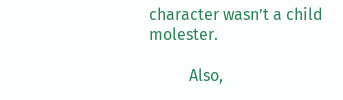character wasn’t a child molester.

          Also,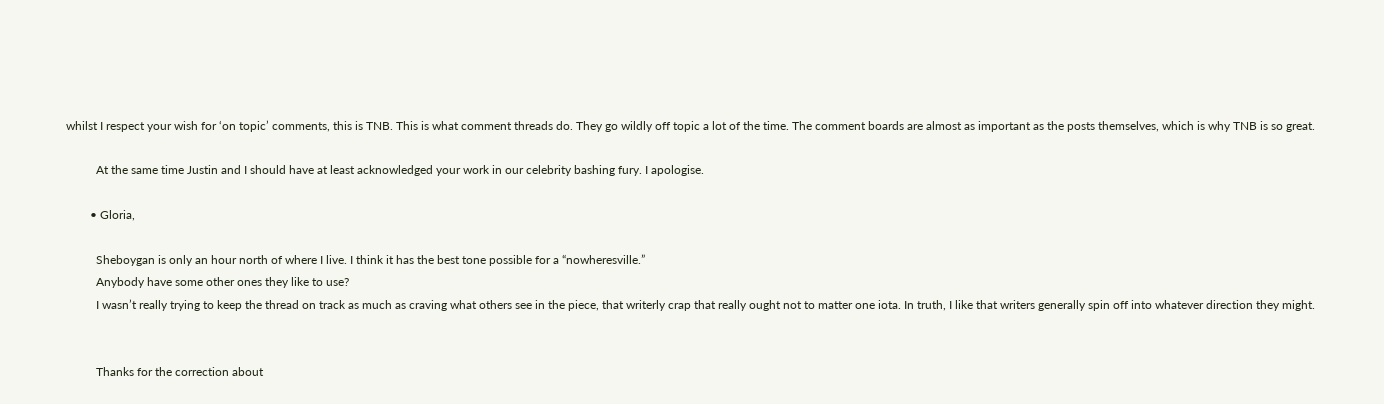whilst I respect your wish for ‘on topic’ comments, this is TNB. This is what comment threads do. They go wildly off topic a lot of the time. The comment boards are almost as important as the posts themselves, which is why TNB is so great.

          At the same time Justin and I should have at least acknowledged your work in our celebrity bashing fury. I apologise.

        • Gloria,

          Sheboygan is only an hour north of where I live. I think it has the best tone possible for a “nowheresville.”
          Anybody have some other ones they like to use?
          I wasn’t really trying to keep the thread on track as much as craving what others see in the piece, that writerly crap that really ought not to matter one iota. In truth, I like that writers generally spin off into whatever direction they might.


          Thanks for the correction about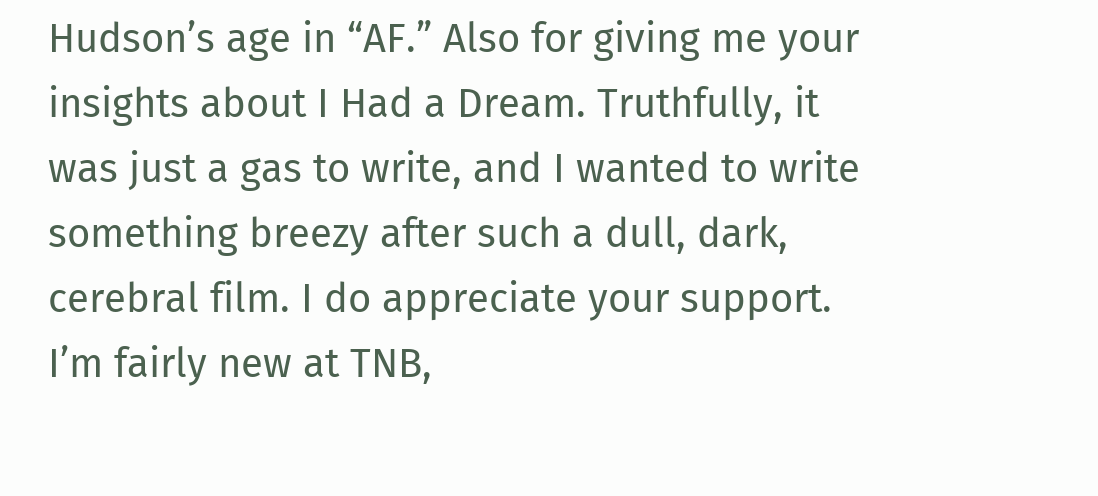Hudson’s age in “AF.” Also for giving me your insights about I Had a Dream. Truthfully, it was just a gas to write, and I wanted to write something breezy after such a dull, dark, cerebral film. I do appreciate your support. I’m fairly new at TNB,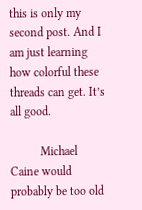this is only my second post. And I am just learning how colorful these threads can get. It’s all good.

          Michael Caine would probably be too old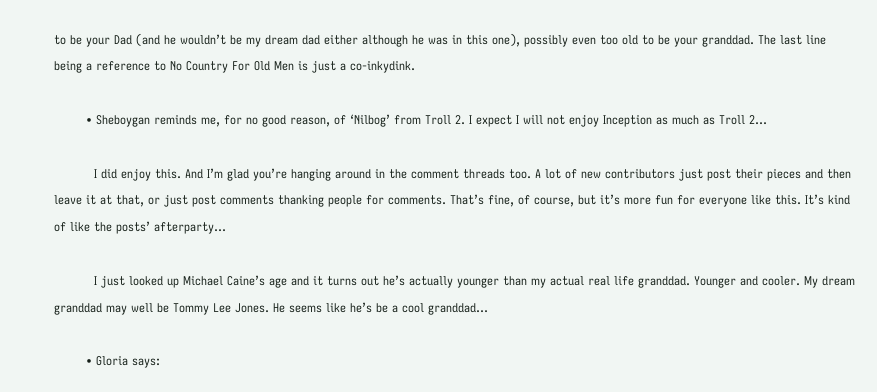to be your Dad (and he wouldn’t be my dream dad either although he was in this one), possibly even too old to be your granddad. The last line being a reference to No Country For Old Men is just a co-inkydink.

        • Sheboygan reminds me, for no good reason, of ‘Nilbog’ from Troll 2. I expect I will not enjoy Inception as much as Troll 2…

          I did enjoy this. And I’m glad you’re hanging around in the comment threads too. A lot of new contributors just post their pieces and then leave it at that, or just post comments thanking people for comments. That’s fine, of course, but it’s more fun for everyone like this. It’s kind of like the posts’ afterparty…

          I just looked up Michael Caine’s age and it turns out he’s actually younger than my actual real life granddad. Younger and cooler. My dream granddad may well be Tommy Lee Jones. He seems like he’s be a cool granddad…

        • Gloria says: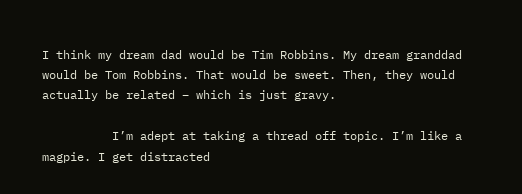I think my dream dad would be Tim Robbins. My dream granddad would be Tom Robbins. That would be sweet. Then, they would actually be related – which is just gravy.

          I’m adept at taking a thread off topic. I’m like a magpie. I get distracted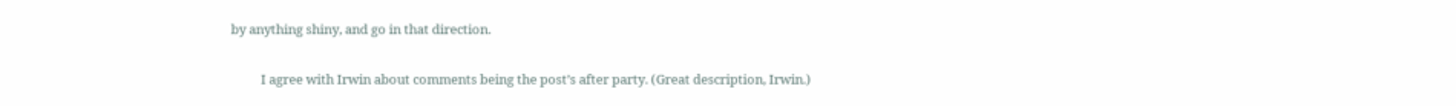by anything shiny, and go in that direction.

          I agree with Irwin about comments being the post’s after party. (Great description, Irwin.)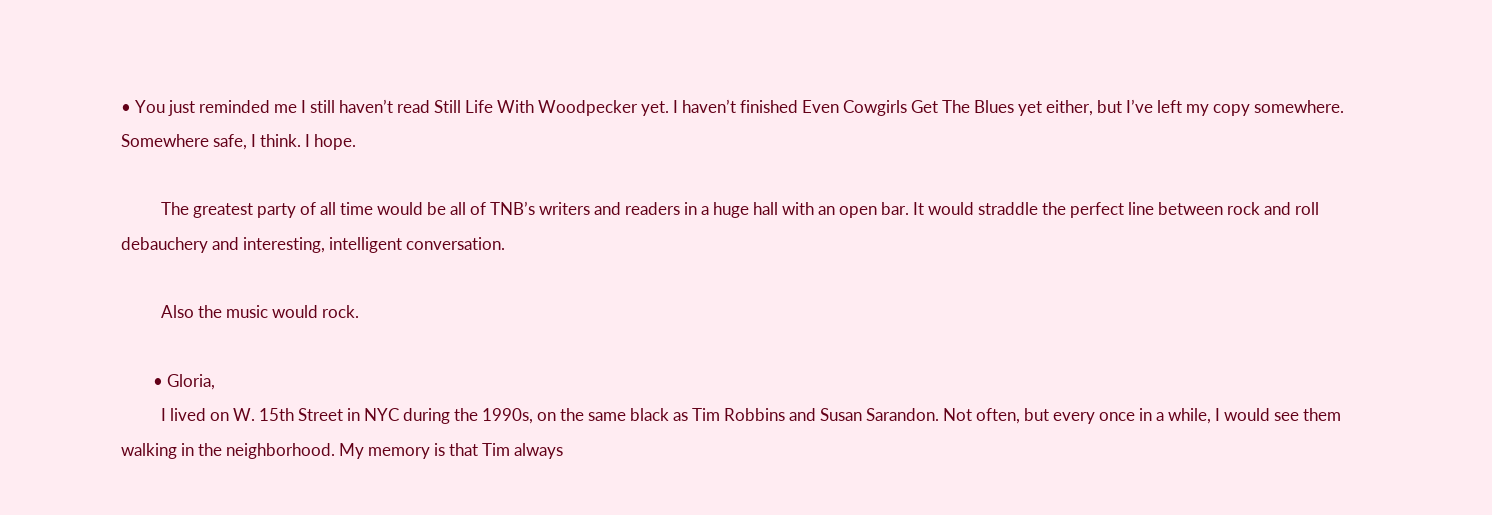• You just reminded me I still haven’t read Still Life With Woodpecker yet. I haven’t finished Even Cowgirls Get The Blues yet either, but I’ve left my copy somewhere. Somewhere safe, I think. I hope.

          The greatest party of all time would be all of TNB’s writers and readers in a huge hall with an open bar. It would straddle the perfect line between rock and roll debauchery and interesting, intelligent conversation.

          Also the music would rock.

        • Gloria,
          I lived on W. 15th Street in NYC during the 1990s, on the same black as Tim Robbins and Susan Sarandon. Not often, but every once in a while, I would see them walking in the neighborhood. My memory is that Tim always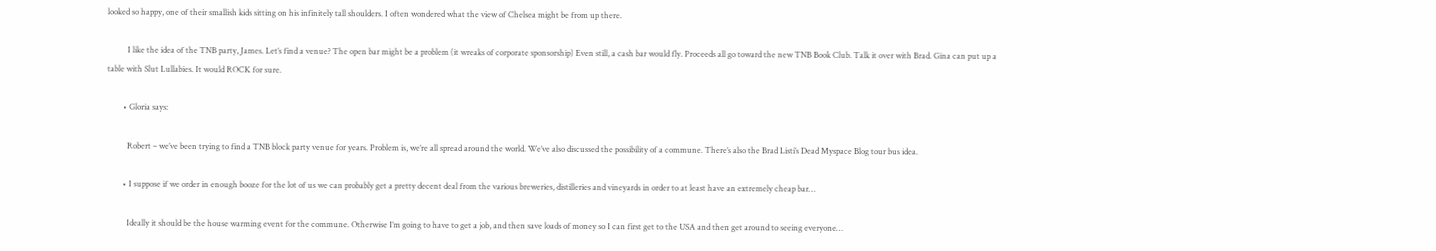looked so happy, one of their smallish kids sitting on his infinitely tall shoulders. I often wondered what the view of Chelsea might be from up there.

          I like the idea of the TNB party, James. Let’s find a venue? The open bar might be a problem (it wreaks of corporate sponsorship) Even still, a cash bar would fly. Proceeds all go toward the new TNB Book Club. Talk it over with Brad. Gina can put up a table with Slut Lullabies. It would ROCK for sure.

        • Gloria says:

          Robert – we’ve been trying to find a TNB block party venue for years. Problem is, we’re all spread around the world. We’ve also discussed the possibility of a commune. There’s also the Brad Listi’s Dead Myspace Blog tour bus idea.

        • I suppose if we order in enough booze for the lot of us we can probably get a pretty decent deal from the various breweries, distilleries and vineyards in order to at least have an extremely cheap bar…

          Ideally it should be the house warming event for the commune. Otherwise I’m going to have to get a job, and then save loads of money so I can first get to the USA and then get around to seeing everyone…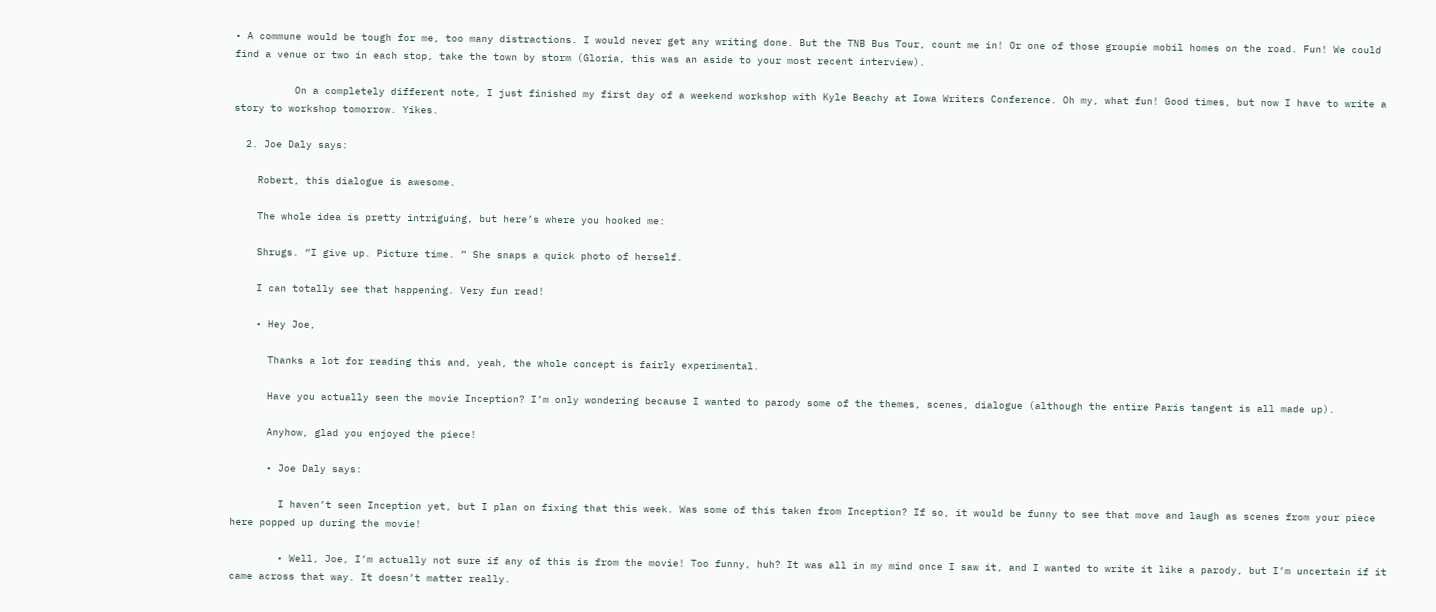• A commune would be tough for me, too many distractions. I would never get any writing done. But the TNB Bus Tour, count me in! Or one of those groupie mobil homes on the road. Fun! We could find a venue or two in each stop, take the town by storm (Gloria, this was an aside to your most recent interview).

          On a completely different note, I just finished my first day of a weekend workshop with Kyle Beachy at Iowa Writers Conference. Oh my, what fun! Good times, but now I have to write a story to workshop tomorrow. Yikes.

  2. Joe Daly says:

    Robert, this dialogue is awesome.

    The whole idea is pretty intriguing, but here’s where you hooked me:

    Shrugs. “I give up. Picture time. ” She snaps a quick photo of herself.

    I can totally see that happening. Very fun read!

    • Hey Joe,

      Thanks a lot for reading this and, yeah, the whole concept is fairly experimental.

      Have you actually seen the movie Inception? I’m only wondering because I wanted to parody some of the themes, scenes, dialogue (although the entire Paris tangent is all made up).

      Anyhow, glad you enjoyed the piece!

      • Joe Daly says:

        I haven’t seen Inception yet, but I plan on fixing that this week. Was some of this taken from Inception? If so, it would be funny to see that move and laugh as scenes from your piece here popped up during the movie!

        • Well, Joe, I’m actually not sure if any of this is from the movie! Too funny, huh? It was all in my mind once I saw it, and I wanted to write it like a parody, but I’m uncertain if it came across that way. It doesn’t matter really.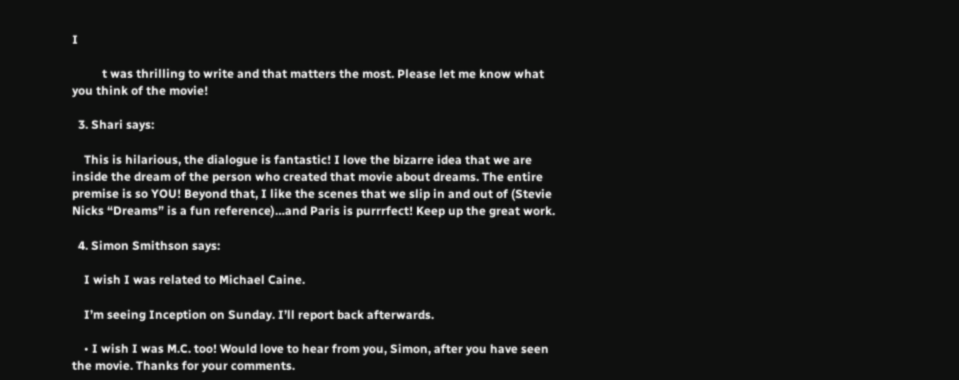I

          t was thrilling to write and that matters the most. Please let me know what you think of the movie!

  3. Shari says:

    This is hilarious, the dialogue is fantastic! I love the bizarre idea that we are inside the dream of the person who created that movie about dreams. The entire premise is so YOU! Beyond that, I like the scenes that we slip in and out of (Stevie Nicks “Dreams” is a fun reference)…and Paris is purrrfect! Keep up the great work.

  4. Simon Smithson says:

    I wish I was related to Michael Caine.

    I’m seeing Inception on Sunday. I’ll report back afterwards.

    • I wish I was M.C. too! Would love to hear from you, Simon, after you have seen the movie. Thanks for your comments.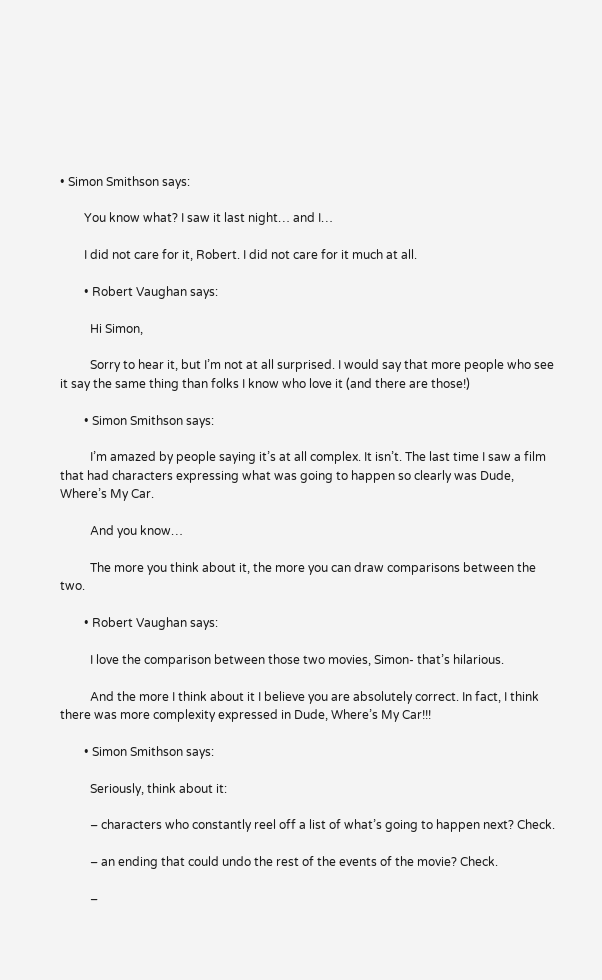• Simon Smithson says:

        You know what? I saw it last night… and I…

        I did not care for it, Robert. I did not care for it much at all.

        • Robert Vaughan says:

          Hi Simon,

          Sorry to hear it, but I’m not at all surprised. I would say that more people who see it say the same thing than folks I know who love it (and there are those!)

        • Simon Smithson says:

          I’m amazed by people saying it’s at all complex. It isn’t. The last time I saw a film that had characters expressing what was going to happen so clearly was Dude, Where’s My Car.

          And you know…

          The more you think about it, the more you can draw comparisons between the two.

        • Robert Vaughan says:

          I love the comparison between those two movies, Simon- that’s hilarious.

          And the more I think about it I believe you are absolutely correct. In fact, I think there was more complexity expressed in Dude, Where’s My Car!!!

        • Simon Smithson says:

          Seriously, think about it:

          – characters who constantly reel off a list of what’s going to happen next? Check.

          – an ending that could undo the rest of the events of the movie? Check.

          –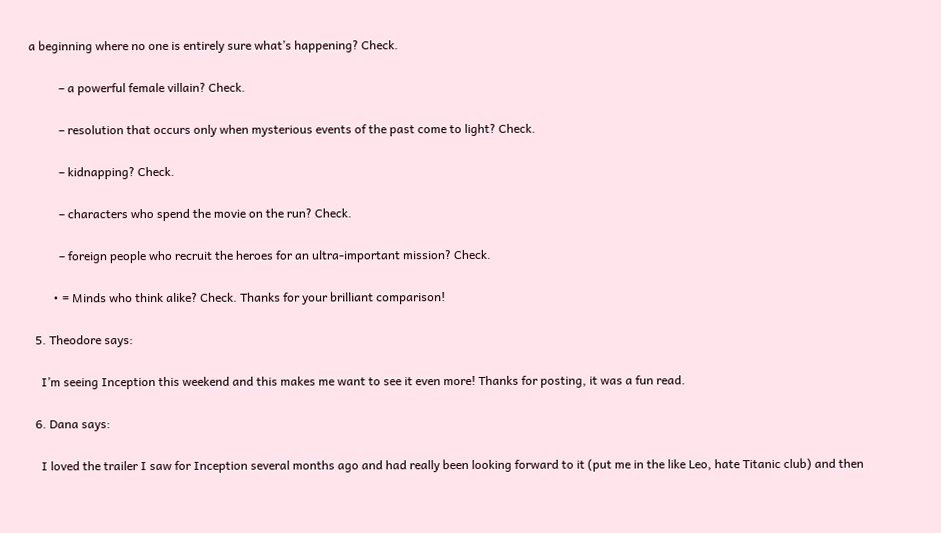a beginning where no one is entirely sure what’s happening? Check.

          – a powerful female villain? Check.

          – resolution that occurs only when mysterious events of the past come to light? Check.

          – kidnapping? Check.

          – characters who spend the movie on the run? Check.

          – foreign people who recruit the heroes for an ultra-important mission? Check.

        • = Minds who think alike? Check. Thanks for your brilliant comparison!

  5. Theodore says:

    I’m seeing Inception this weekend and this makes me want to see it even more! Thanks for posting, it was a fun read.

  6. Dana says:

    I loved the trailer I saw for Inception several months ago and had really been looking forward to it (put me in the like Leo, hate Titanic club) and then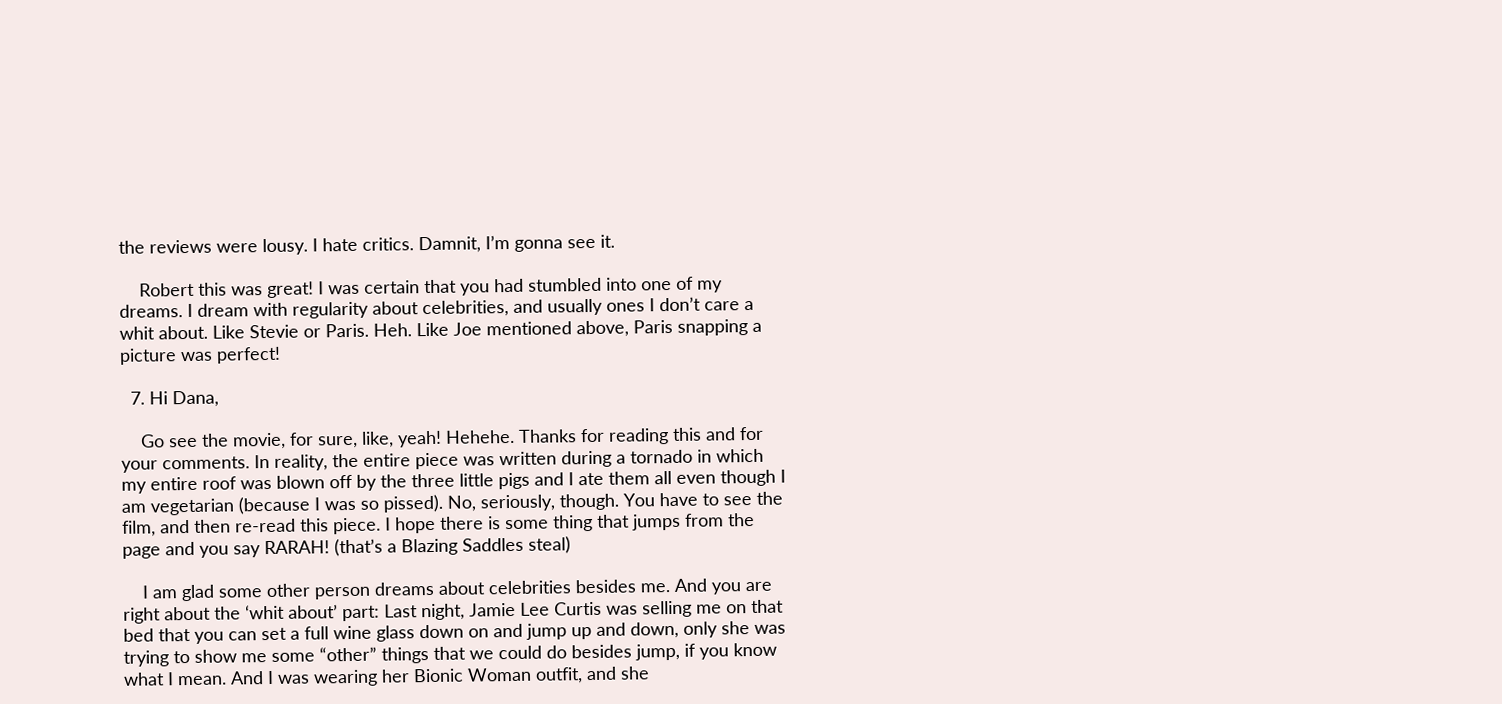the reviews were lousy. I hate critics. Damnit, I’m gonna see it.

    Robert this was great! I was certain that you had stumbled into one of my dreams. I dream with regularity about celebrities, and usually ones I don’t care a whit about. Like Stevie or Paris. Heh. Like Joe mentioned above, Paris snapping a picture was perfect!

  7. Hi Dana,

    Go see the movie, for sure, like, yeah! Hehehe. Thanks for reading this and for your comments. In reality, the entire piece was written during a tornado in which my entire roof was blown off by the three little pigs and I ate them all even though I am vegetarian (because I was so pissed). No, seriously, though. You have to see the film, and then re-read this piece. I hope there is some thing that jumps from the page and you say RARAH! (that’s a Blazing Saddles steal)

    I am glad some other person dreams about celebrities besides me. And you are right about the ‘whit about’ part: Last night, Jamie Lee Curtis was selling me on that bed that you can set a full wine glass down on and jump up and down, only she was trying to show me some “other” things that we could do besides jump, if you know what I mean. And I was wearing her Bionic Woman outfit, and she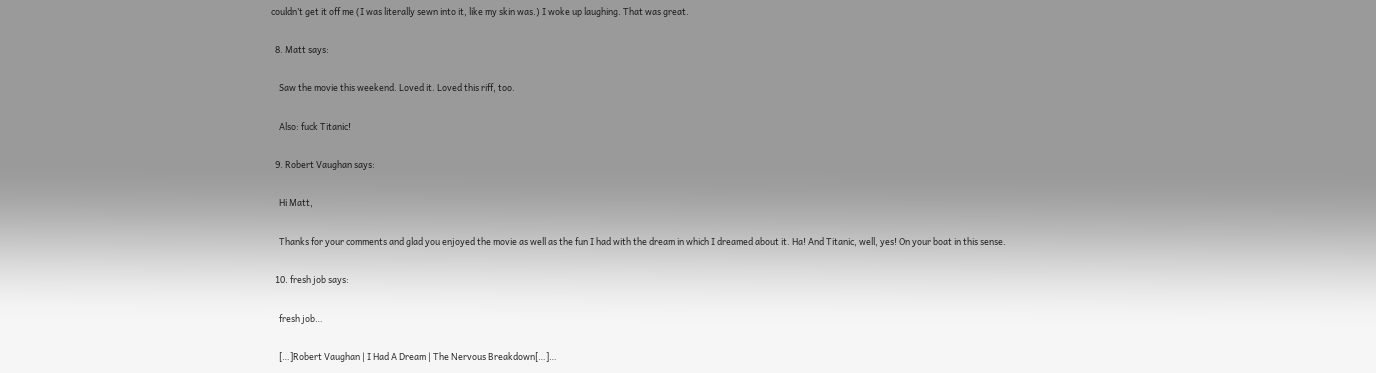couldn’t get it off me (I was literally sewn into it, like my skin was.) I woke up laughing. That was great.

  8. Matt says:

    Saw the movie this weekend. Loved it. Loved this riff, too.

    Also: fuck Titanic!

  9. Robert Vaughan says:

    Hi Matt,

    Thanks for your comments and glad you enjoyed the movie as well as the fun I had with the dream in which I dreamed about it. Ha! And Titanic, well, yes! On your boat in this sense.

  10. fresh job says:

    fresh job…

    […]Robert Vaughan | I Had A Dream | The Nervous Breakdown[…]…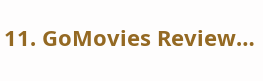11. GoMovies Review…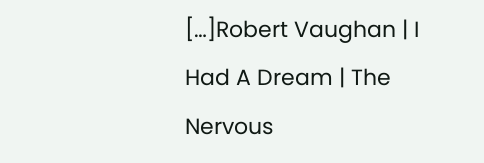[…]Robert Vaughan | I Had A Dream | The Nervous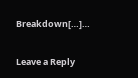Breakdown[…]…

Leave a Reply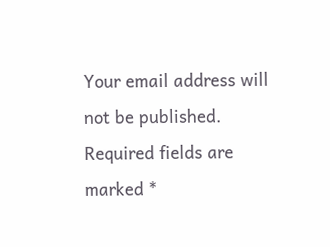Your email address will not be published. Required fields are marked *